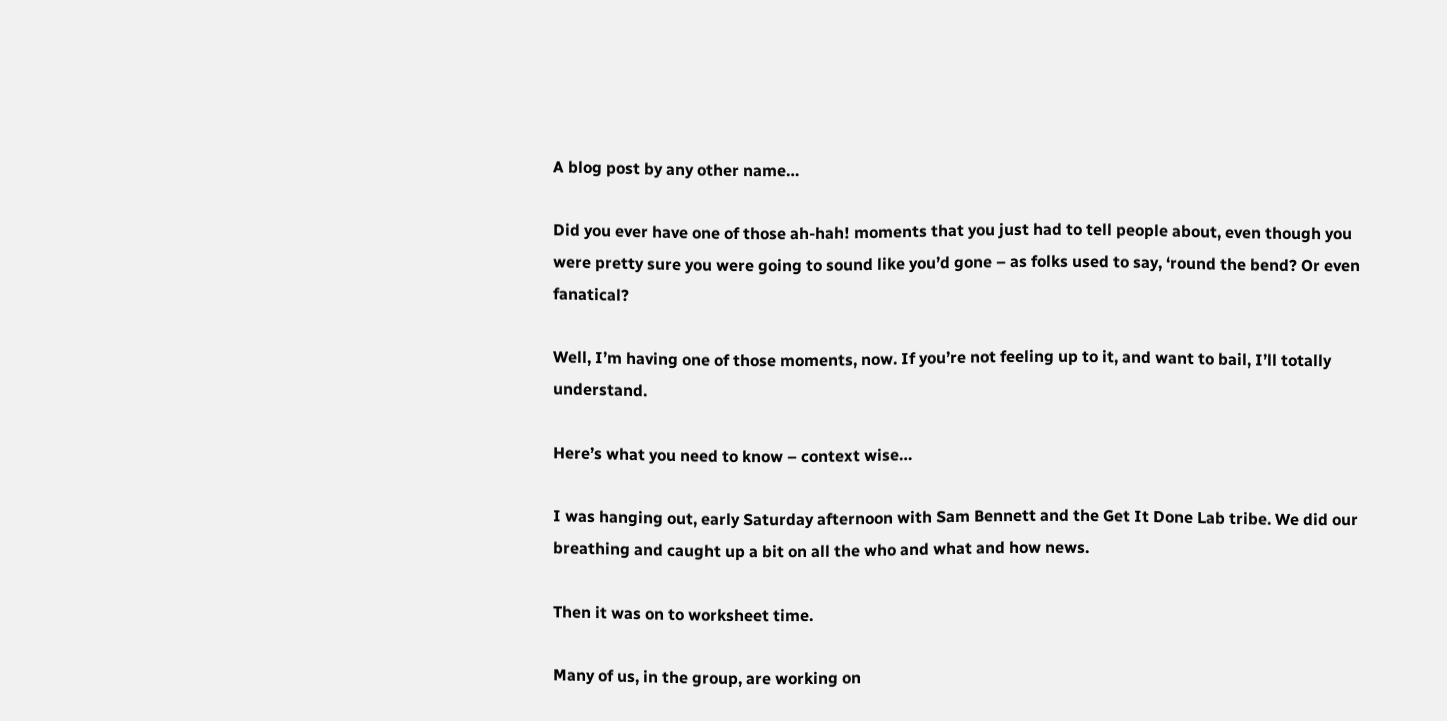A blog post by any other name…

Did you ever have one of those ah-hah! moments that you just had to tell people about, even though you were pretty sure you were going to sound like you’d gone – as folks used to say, ‘round the bend? Or even fanatical?

Well, I’m having one of those moments, now. If you’re not feeling up to it, and want to bail, I’ll totally understand.

Here’s what you need to know – context wise…

I was hanging out, early Saturday afternoon with Sam Bennett and the Get It Done Lab tribe. We did our breathing and caught up a bit on all the who and what and how news.

Then it was on to worksheet time.

Many of us, in the group, are working on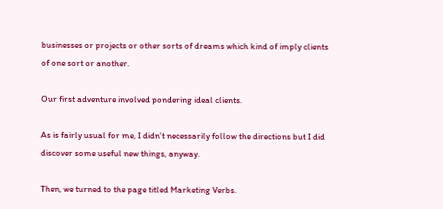businesses or projects or other sorts of dreams which kind of imply clients of one sort or another.

Our first adventure involved pondering ideal clients.

As is fairly usual for me, I didn’t necessarily follow the directions but I did discover some useful new things, anyway.

Then, we turned to the page titled Marketing Verbs.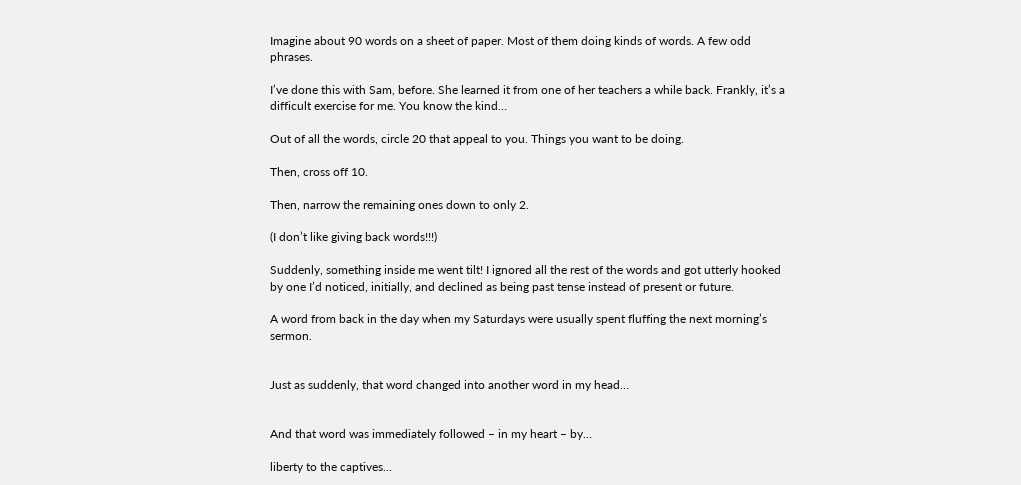Imagine about 90 words on a sheet of paper. Most of them doing kinds of words. A few odd phrases.

I’ve done this with Sam, before. She learned it from one of her teachers a while back. Frankly, it’s a difficult exercise for me. You know the kind…

Out of all the words, circle 20 that appeal to you. Things you want to be doing.

Then, cross off 10.

Then, narrow the remaining ones down to only 2.

(I don’t like giving back words!!!)

Suddenly, something inside me went tilt! I ignored all the rest of the words and got utterly hooked by one I’d noticed, initially, and declined as being past tense instead of present or future.

A word from back in the day when my Saturdays were usually spent fluffing the next morning’s sermon.


Just as suddenly, that word changed into another word in my head…


And that word was immediately followed – in my heart – by…

liberty to the captives…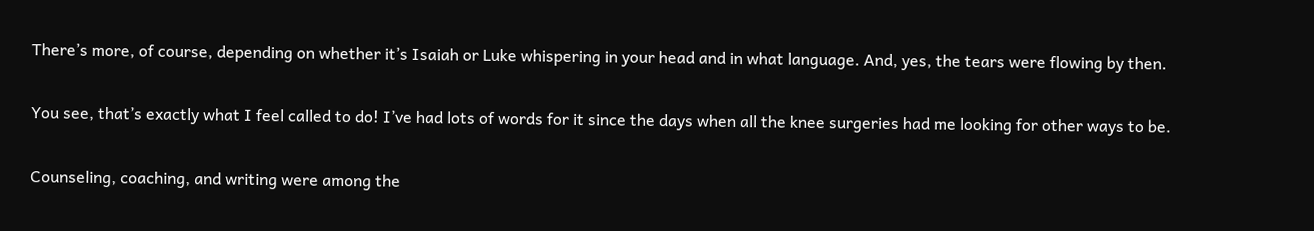There’s more, of course, depending on whether it’s Isaiah or Luke whispering in your head and in what language. And, yes, the tears were flowing by then.

You see, that’s exactly what I feel called to do! I’ve had lots of words for it since the days when all the knee surgeries had me looking for other ways to be.

Counseling, coaching, and writing were among the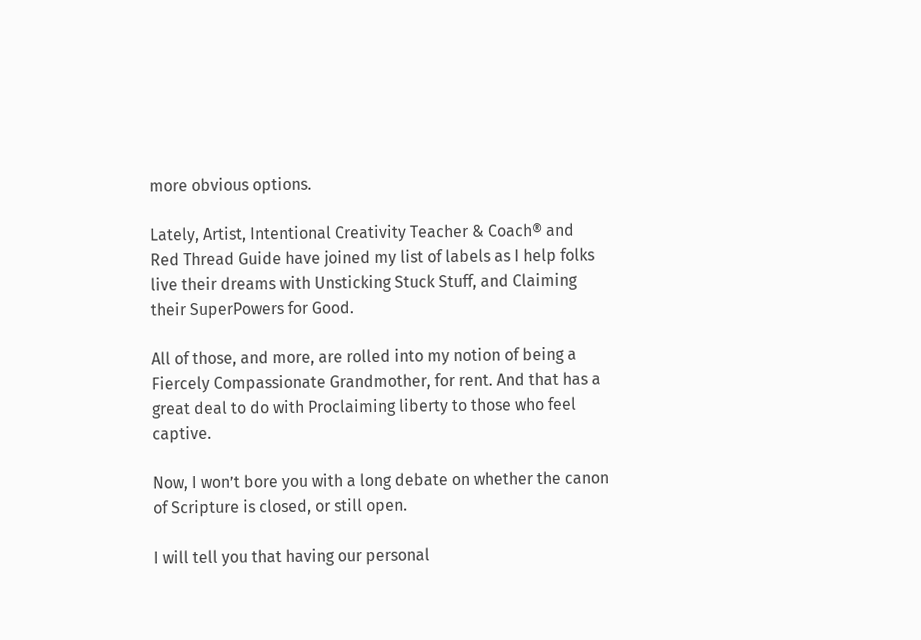more obvious options.

Lately, Artist, Intentional Creativity Teacher & Coach® and Red Thread Guide have joined my list of labels as I help folks live their dreams with Unsticking Stuck Stuff, and Claiming their SuperPowers for Good.

All of those, and more, are rolled into my notion of being a Fiercely Compassionate Grandmother, for rent. And that has a great deal to do with Proclaiming liberty to those who feel captive.

Now, I won’t bore you with a long debate on whether the canon of Scripture is closed, or still open.

I will tell you that having our personal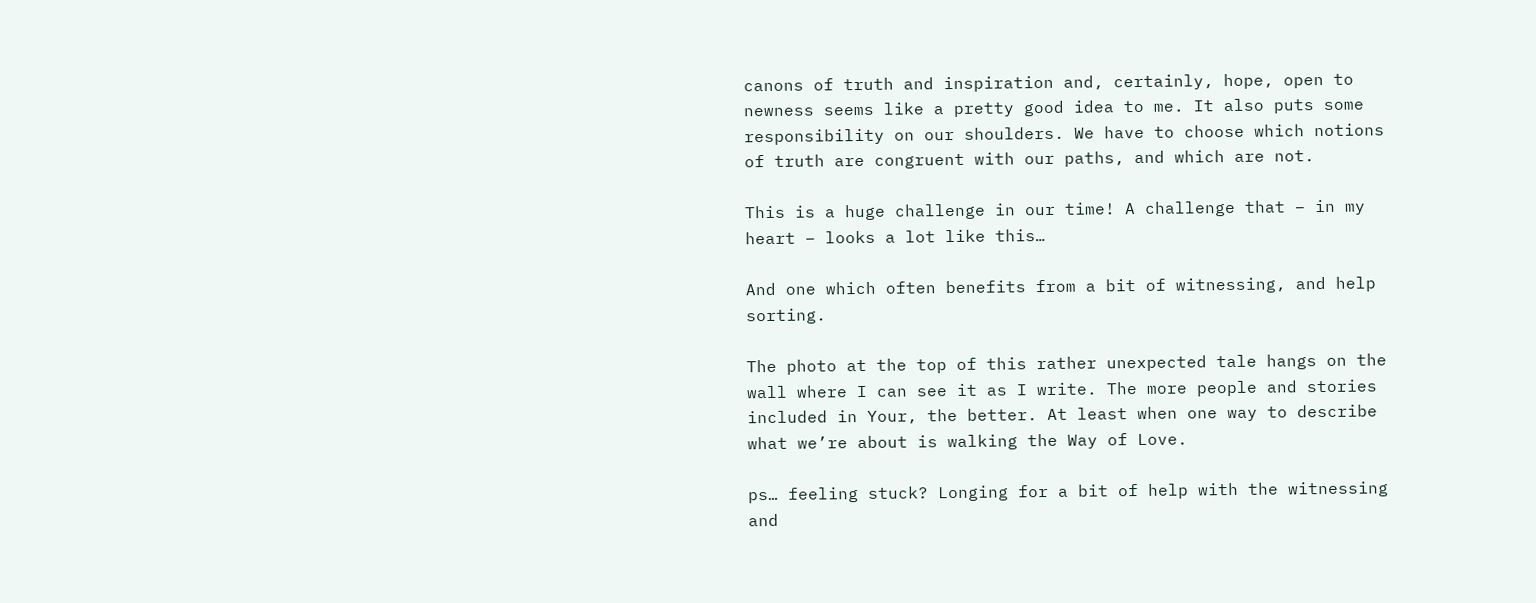canons of truth and inspiration and, certainly, hope, open to newness seems like a pretty good idea to me. It also puts some responsibility on our shoulders. We have to choose which notions of truth are congruent with our paths, and which are not.

This is a huge challenge in our time! A challenge that – in my heart – looks a lot like this…

And one which often benefits from a bit of witnessing, and help sorting.

The photo at the top of this rather unexpected tale hangs on the wall where I can see it as I write. The more people and stories included in Your, the better. At least when one way to describe what we’re about is walking the Way of Love.

ps… feeling stuck? Longing for a bit of help with the witnessing and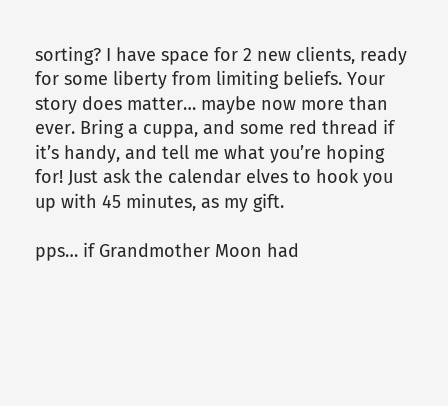sorting? I have space for 2 new clients, ready for some liberty from limiting beliefs. Your story does matter… maybe now more than ever. Bring a cuppa, and some red thread if it’s handy, and tell me what you’re hoping for! Just ask the calendar elves to hook you up with 45 minutes, as my gift.

pps… if Grandmother Moon had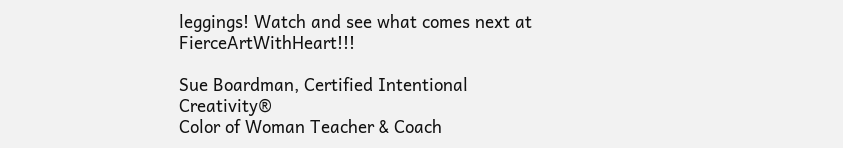leggings! Watch and see what comes next at FierceArtWithHeart!!!

Sue Boardman, Certified Intentional Creativity®
Color of Woman Teacher & Coach